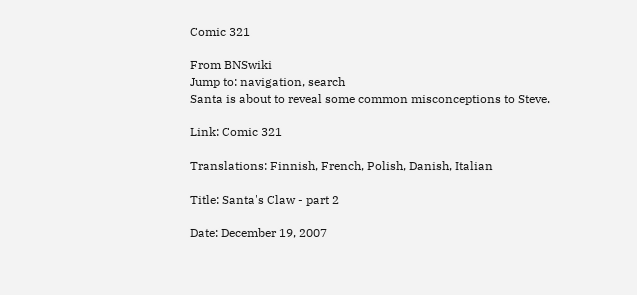Comic 321

From BNSwiki
Jump to: navigation, search
Santa is about to reveal some common misconceptions to Steve.

Link: Comic 321

Translations: Finnish, French, Polish, Danish, Italian

Title: Santa's Claw - part 2

Date: December 19, 2007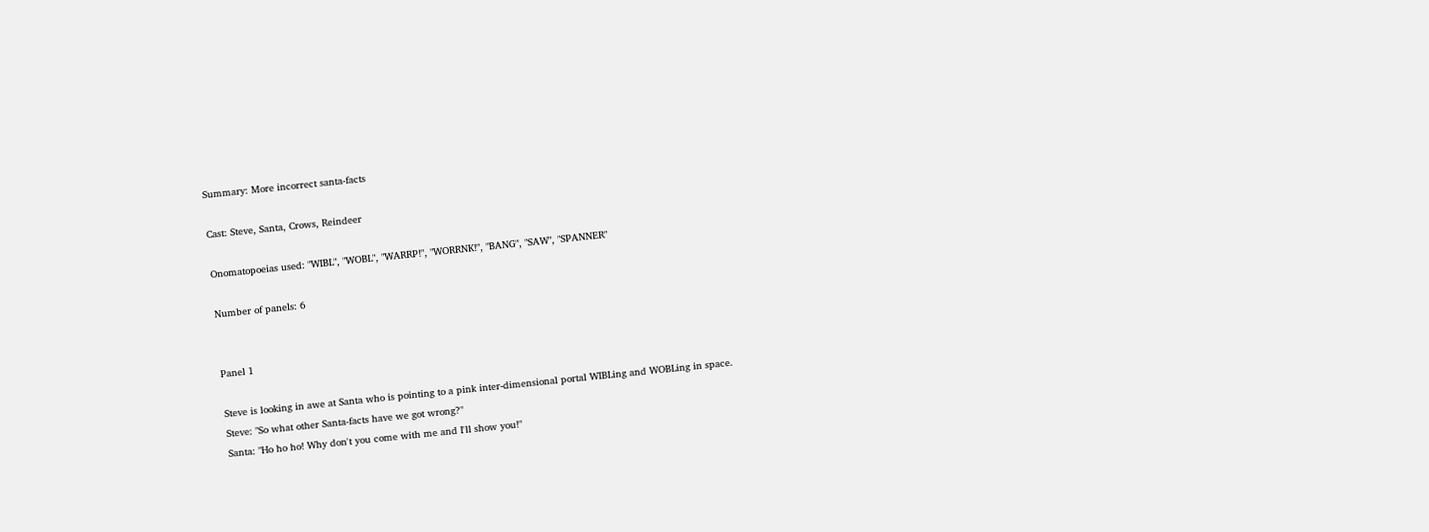Summary: More incorrect santa-facts

Cast: Steve, Santa, Crows, Reindeer

Onomatopoeias used: "WIBL", "WOBL", "WARRP!", "WORRNK!", "BANG", "SAW", "SPANNER"

Number of panels: 6


Panel 1

Steve is looking in awe at Santa who is pointing to a pink inter-dimensional portal WIBLing and WOBLing in space.
Steve: "So what other Santa-facts have we got wrong?"
Santa: "Ho ho ho! Why don't you come with me and I'll show you!"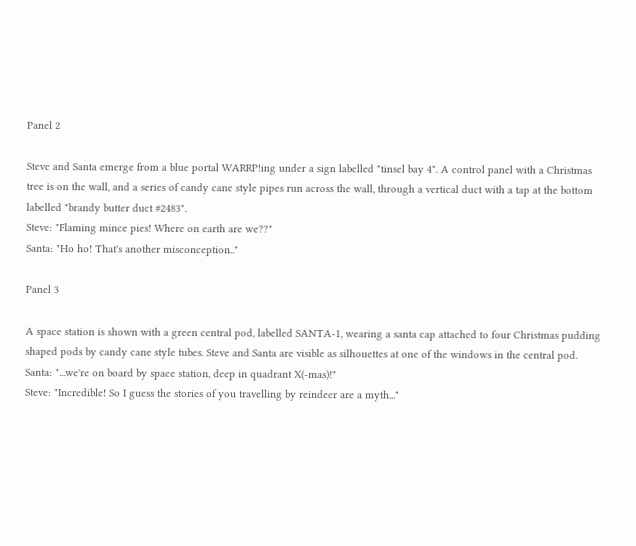Panel 2

Steve and Santa emerge from a blue portal WARRP!ing under a sign labelled "tinsel bay 4". A control panel with a Christmas tree is on the wall, and a series of candy cane style pipes run across the wall, through a vertical duct with a tap at the bottom labelled "brandy butter duct #2483".
Steve: "Flaming mince pies! Where on earth are we??"
Santa: "Ho ho! That's another misconception.."

Panel 3

A space station is shown with a green central pod, labelled SANTA-1, wearing a santa cap attached to four Christmas pudding shaped pods by candy cane style tubes. Steve and Santa are visible as silhouettes at one of the windows in the central pod.
Santa: "...we're on board by space station, deep in quadrant X(-mas)!"
Steve: "Incredible! So I guess the stories of you travelling by reindeer are a myth..."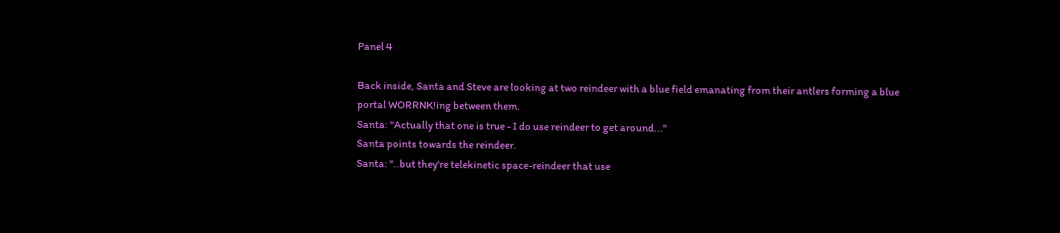Panel 4

Back inside, Santa and Steve are looking at two reindeer with a blue field emanating from their antlers forming a blue portal WORRNK!ing between them.
Santa: "Actually that one is true - I do use reindeer to get around..."
Santa points towards the reindeer.
Santa: "..but they're telekinetic space-reindeer that use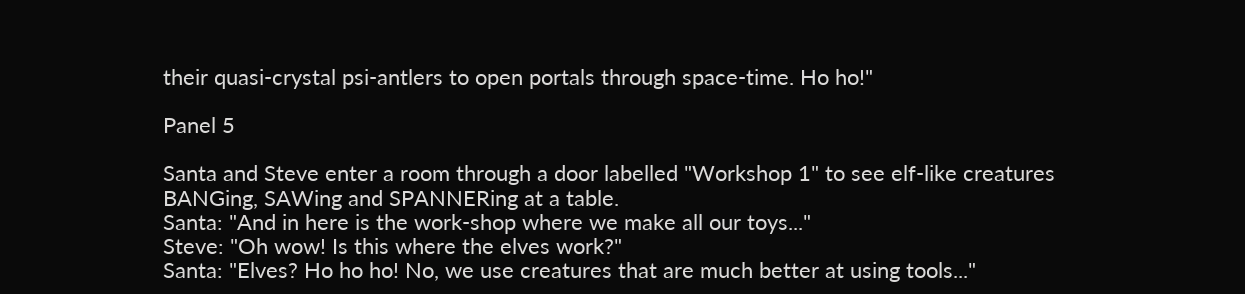their quasi-crystal psi-antlers to open portals through space-time. Ho ho!"

Panel 5

Santa and Steve enter a room through a door labelled "Workshop 1" to see elf-like creatures BANGing, SAWing and SPANNERing at a table.
Santa: "And in here is the work-shop where we make all our toys..."
Steve: "Oh wow! Is this where the elves work?"
Santa: "Elves? Ho ho ho! No, we use creatures that are much better at using tools..."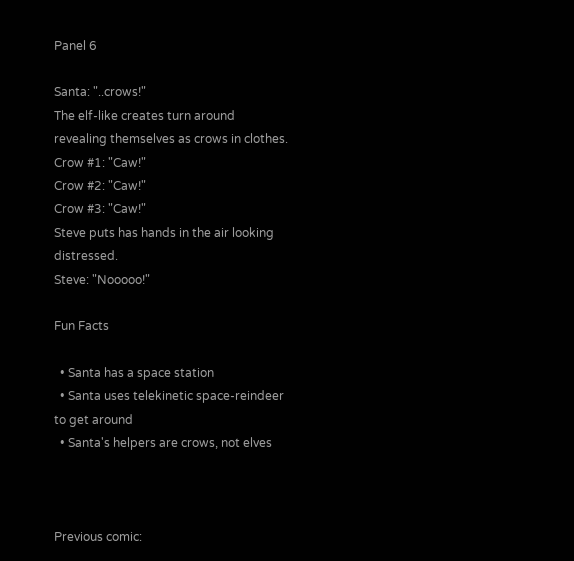Panel 6

Santa: "..crows!"
The elf-like creates turn around revealing themselves as crows in clothes.
Crow #1: "Caw!"
Crow #2: "Caw!"
Crow #3: "Caw!"
Steve puts has hands in the air looking distressed.
Steve: "Nooooo!"

Fun Facts

  • Santa has a space station
  • Santa uses telekinetic space-reindeer to get around
  • Santa's helpers are crows, not elves



Previous comic: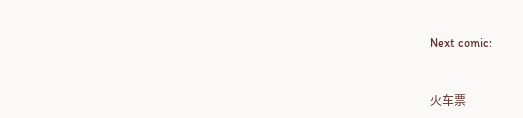Next comic:


火车票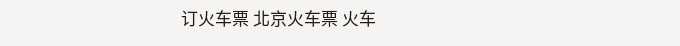订火车票 北京火车票 火车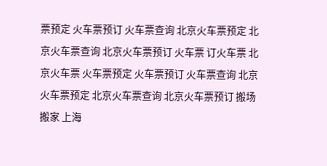票预定 火车票预订 火车票查询 北京火车票预定 北京火车票查询 北京火车票预订 火车票 订火车票 北京火车票 火车票预定 火车票预订 火车票查询 北京火车票预定 北京火车票查询 北京火车票预订 搬场 搬家 上海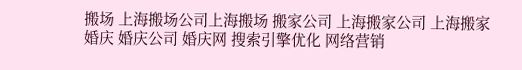搬场 上海搬场公司上海搬场 搬家公司 上海搬家公司 上海搬家 婚庆 婚庆公司 婚庆网 搜索引擎优化 网络营销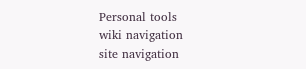Personal tools
wiki navigation
site navigation